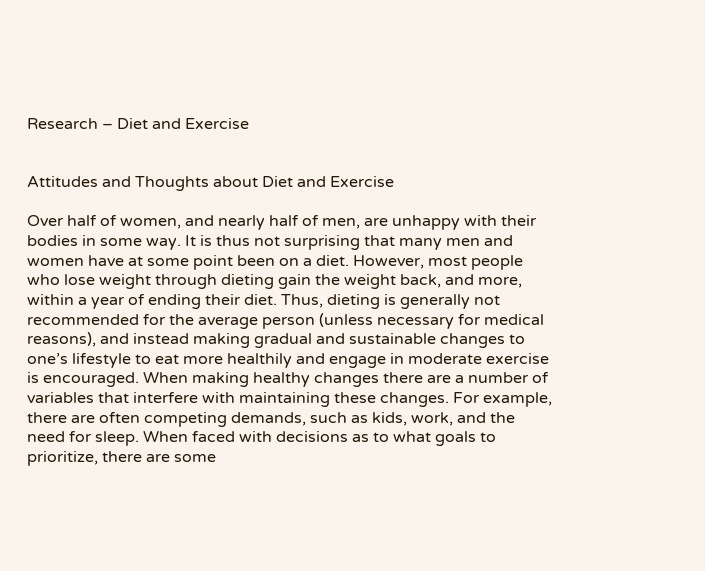Research – Diet and Exercise


Attitudes and Thoughts about Diet and Exercise

Over half of women, and nearly half of men, are unhappy with their bodies in some way. It is thus not surprising that many men and women have at some point been on a diet. However, most people who lose weight through dieting gain the weight back, and more, within a year of ending their diet. Thus, dieting is generally not recommended for the average person (unless necessary for medical reasons), and instead making gradual and sustainable changes to one’s lifestyle to eat more healthily and engage in moderate exercise is encouraged. When making healthy changes there are a number of variables that interfere with maintaining these changes. For example, there are often competing demands, such as kids, work, and the need for sleep. When faced with decisions as to what goals to prioritize, there are some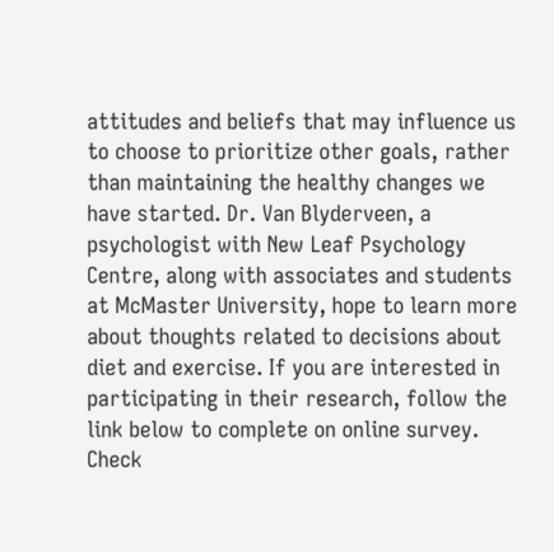attitudes and beliefs that may influence us to choose to prioritize other goals, rather than maintaining the healthy changes we have started. Dr. Van Blyderveen, a psychologist with New Leaf Psychology Centre, along with associates and students at McMaster University, hope to learn more about thoughts related to decisions about diet and exercise. If you are interested in participating in their research, follow the link below to complete on online survey. Check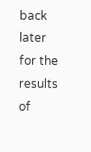back later for the results of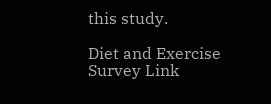this study.

Diet and Exercise Survey Link